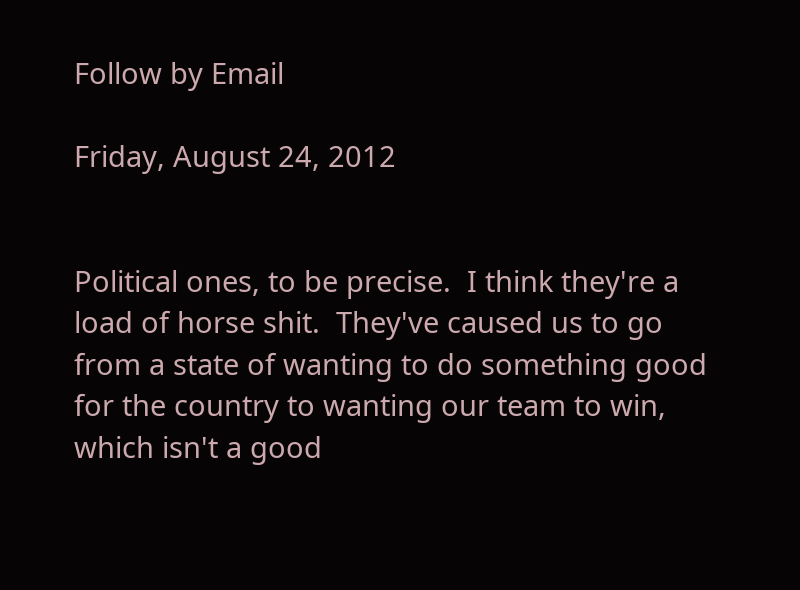Follow by Email

Friday, August 24, 2012


Political ones, to be precise.  I think they're a load of horse shit.  They've caused us to go from a state of wanting to do something good for the country to wanting our team to win, which isn't a good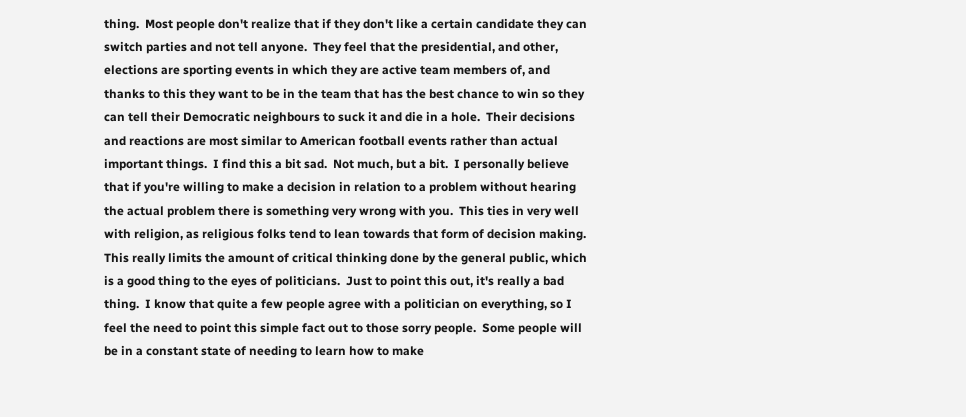thing.  Most people don't realize that if they don't like a certain candidate they can switch parties and not tell anyone.  They feel that the presidential, and other, elections are sporting events in which they are active team members of, and thanks to this they want to be in the team that has the best chance to win so they can tell their Democratic neighbours to suck it and die in a hole.  Their decisions and reactions are most similar to American football events rather than actual important things.  I find this a bit sad.  Not much, but a bit.  I personally believe that if you're willing to make a decision in relation to a problem without hearing the actual problem there is something very wrong with you.  This ties in very well with religion, as religious folks tend to lean towards that form of decision making.  This really limits the amount of critical thinking done by the general public, which is a good thing to the eyes of politicians.  Just to point this out, it's really a bad thing.  I know that quite a few people agree with a politician on everything, so I feel the need to point this simple fact out to those sorry people.  Some people will be in a constant state of needing to learn how to make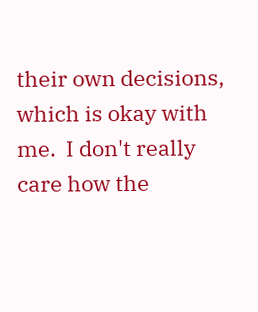their own decisions, which is okay with me.  I don't really care how the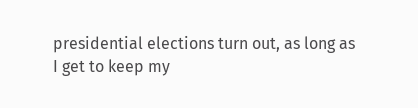presidential elections turn out, as long as I get to keep my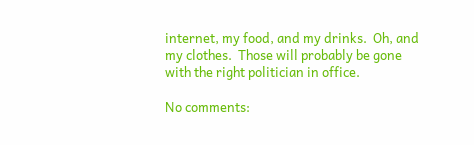internet, my food, and my drinks.  Oh, and my clothes.  Those will probably be gone with the right politician in office.

No comments: